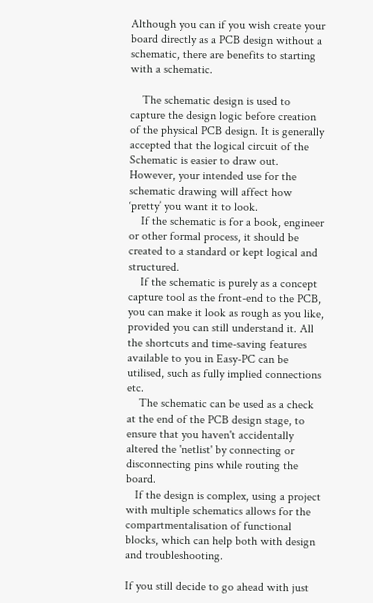Although you can if you wish create your board directly as a PCB design without a schematic, there are benefits to starting with a schematic.

    The schematic design is used to capture the design logic before creation of the physical PCB design. It is generally accepted that the logical circuit of the Schematic is easier to draw out. However, your intended use for the schematic drawing will affect how ‘pretty’ you want it to look.
    If the schematic is for a book, engineer or other formal process, it should be created to a standard or kept logical and structured.
    If the schematic is purely as a concept capture tool as the front-end to the PCB, you can make it look as rough as you like, provided you can still understand it. All the shortcuts and time-saving features available to you in Easy-PC can be utilised, such as fully implied connections etc.
    The schematic can be used as a check at the end of the PCB design stage, to ensure that you haven't accidentally altered the 'netlist' by connecting or disconnecting pins while routing the board.
   If the design is complex, using a project with multiple schematics allows for the compartmentalisation of functional blocks, which can help both with design and troubleshooting.

If you still decide to go ahead with just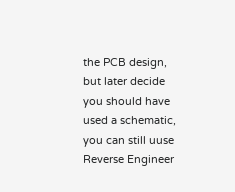the PCB design, but later decide you should have used a schematic, you can still uuse Reverse Engineer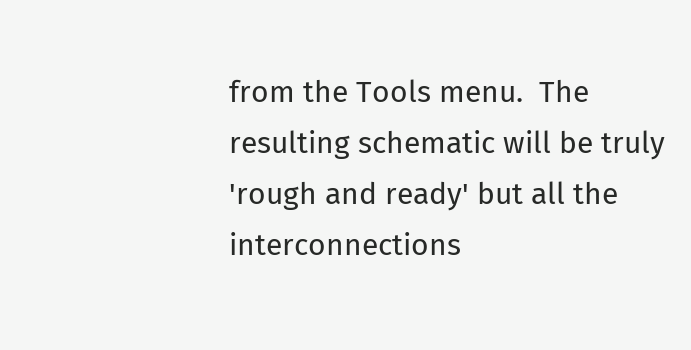from the Tools menu.  The resulting schematic will be truly 'rough and ready' but all the interconnections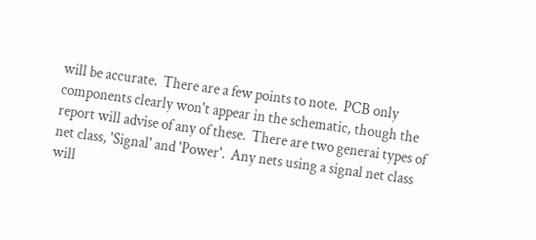will be accurate.  There are a few points to note.  PCB only components clearly won't appear in the schematic, though the report will advise of any of these.  There are two generai types of net class, 'Signal' and 'Power'.  Any nets using a signal net class will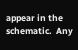appear in the schematic.  Any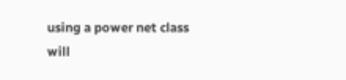using a power net class will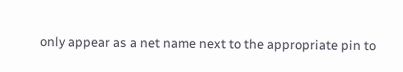only appear as a net name next to the appropriate pin to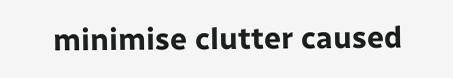minimise clutter caused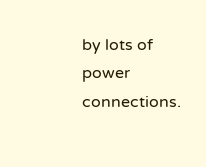by lots of power connections.